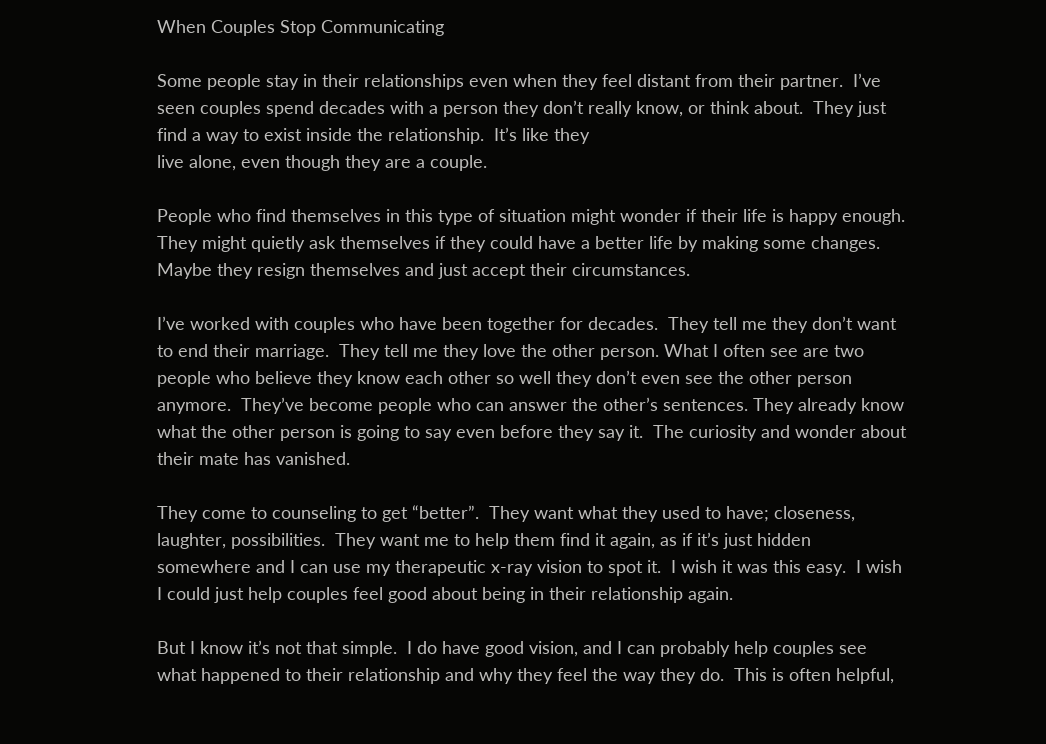When Couples Stop Communicating

Some people stay in their relationships even when they feel distant from their partner.  I’ve seen couples spend decades with a person they don’t really know, or think about.  They just find a way to exist inside the relationship.  It’s like they
live alone, even though they are a couple.

People who find themselves in this type of situation might wonder if their life is happy enough.  They might quietly ask themselves if they could have a better life by making some changes. Maybe they resign themselves and just accept their circumstances.

I’ve worked with couples who have been together for decades.  They tell me they don’t want to end their marriage.  They tell me they love the other person. What I often see are two people who believe they know each other so well they don’t even see the other person anymore.  They’ve become people who can answer the other’s sentences. They already know what the other person is going to say even before they say it.  The curiosity and wonder about their mate has vanished.

They come to counseling to get “better”.  They want what they used to have; closeness, laughter, possibilities.  They want me to help them find it again, as if it’s just hidden somewhere and I can use my therapeutic x-ray vision to spot it.  I wish it was this easy.  I wish I could just help couples feel good about being in their relationship again.

But I know it’s not that simple.  I do have good vision, and I can probably help couples see what happened to their relationship and why they feel the way they do.  This is often helpful,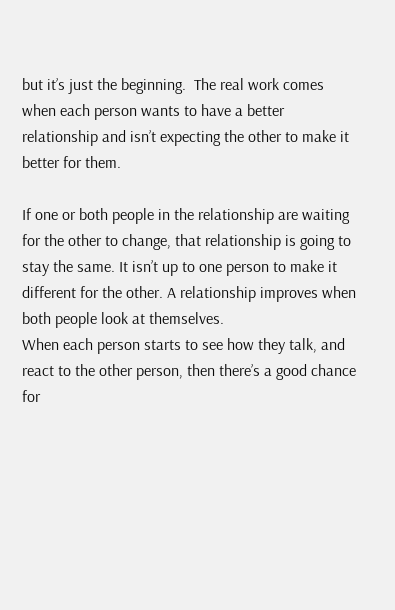but it’s just the beginning.  The real work comes
when each person wants to have a better relationship and isn’t expecting the other to make it better for them.

If one or both people in the relationship are waiting for the other to change, that relationship is going to stay the same. It isn’t up to one person to make it different for the other. A relationship improves when both people look at themselves.
When each person starts to see how they talk, and react to the other person, then there’s a good chance for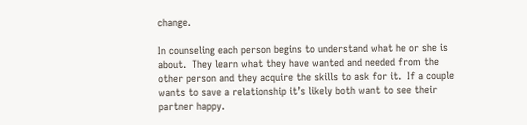change.

In counseling each person begins to understand what he or she is about.  They learn what they have wanted and needed from the other person and they acquire the skills to ask for it.  If a couple wants to save a relationship it’s likely both want to see their partner happy.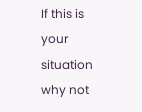If this is your situation why not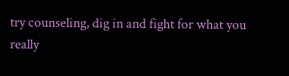try counseling, dig in and fight for what you really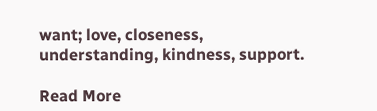want; love, closeness, understanding, kindness, support.

Read More